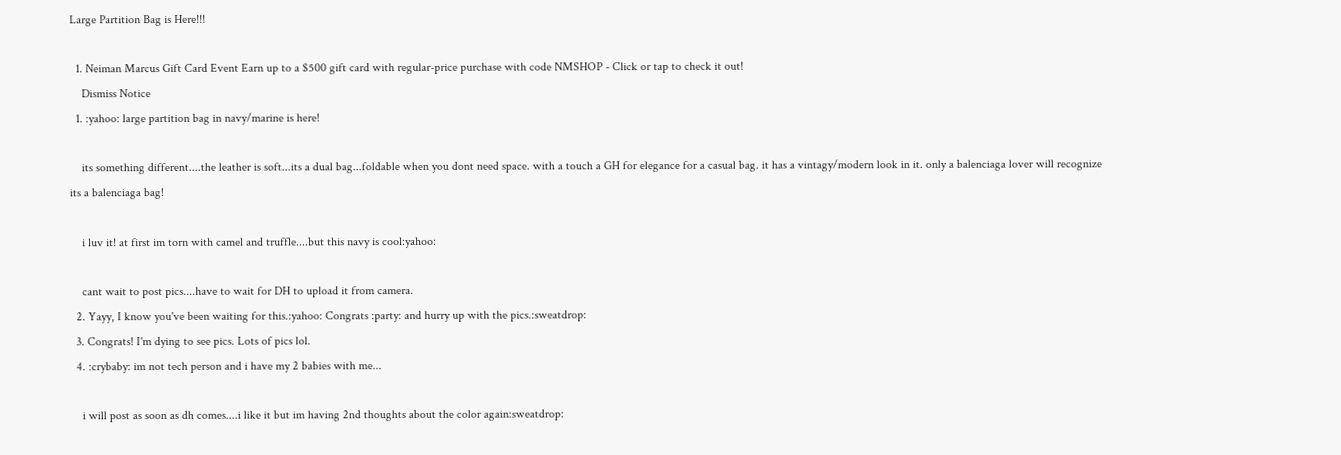Large Partition Bag is Here!!!

  1. Neiman Marcus Gift Card Event Earn up to a $500 gift card with regular-price purchase with code NMSHOP - Click or tap to check it out!
    Dismiss Notice
  1. :yahoo: large partition bag in navy/marine is here!

    its something different....the leather is soft...its a dual bag...foldable when you dont need space. with a touch a GH for elegance for a casual bag. it has a vintagy/modern look in it. only a balenciaga lover will recognize its a balenciaga bag!

    i luv it! at first im torn with camel and truffle....but this navy is cool:yahoo:

    cant wait to post pics....have to wait for DH to upload it from camera.
  2. Yayy, I know you've been waiting for this.:yahoo: Congrats :party: and hurry up with the pics.:sweatdrop:
  3. Congrats! I'm dying to see pics. Lots of pics lol.
  4. :crybaby: im not tech person and i have my 2 babies with me...

    i will post as soon as dh comes....i like it but im having 2nd thoughts about the color again:sweatdrop: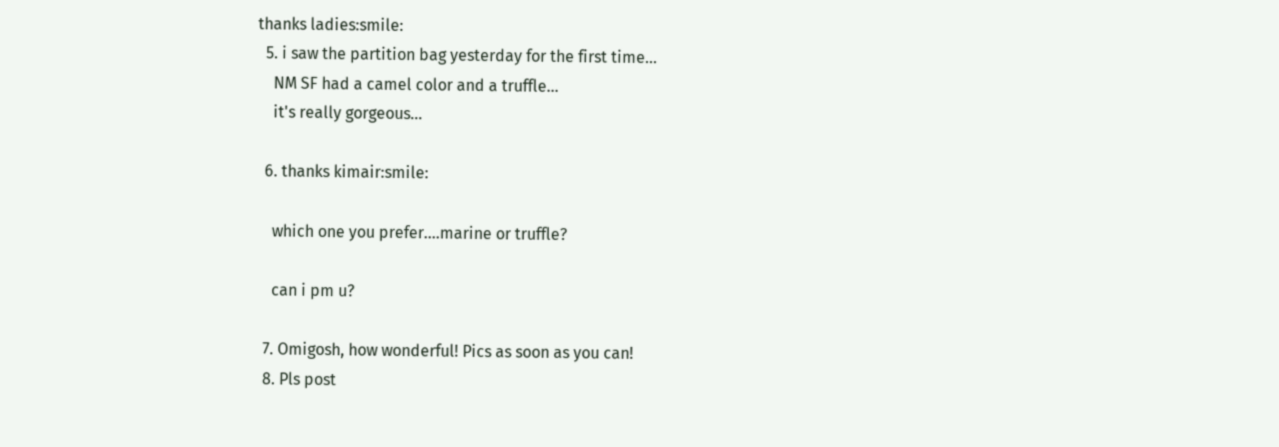thanks ladies:smile:
  5. i saw the partition bag yesterday for the first time...
    NM SF had a camel color and a truffle...
    it's really gorgeous...

  6. thanks kimair:smile:

    which one you prefer....marine or truffle?

    can i pm u?

  7. Omigosh, how wonderful! Pics as soon as you can!
  8. Pls post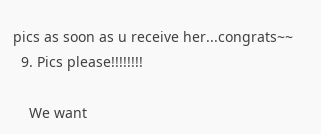pics as soon as u receive her...congrats~~
  9. Pics please!!!!!!!!

    We want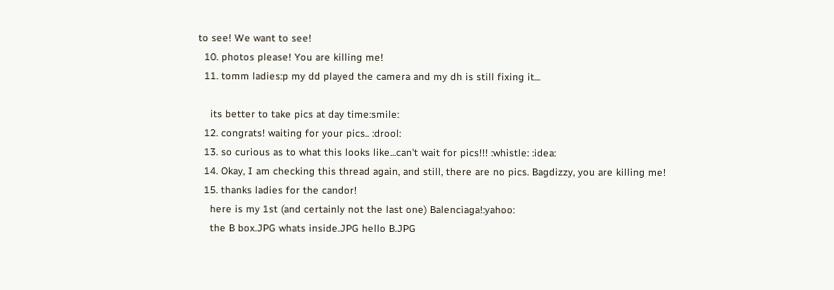to see! We want to see!
  10. photos please! You are killing me!
  11. tomm ladies:p my dd played the camera and my dh is still fixing it...

    its better to take pics at day time:smile:
  12. congrats! waiting for your pics.. :drool:
  13. so curious as to what this looks like...can't wait for pics!!! :whistle: :idea:
  14. Okay, I am checking this thread again, and still, there are no pics. Bagdizzy, you are killing me!
  15. thanks ladies for the candor!
    here is my 1st (and certainly not the last one) Balenciaga!:yahoo:
    the B box.JPG whats inside.JPG hello B.JPG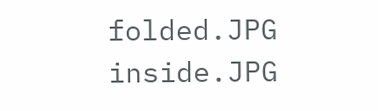folded.JPG inside.JPG